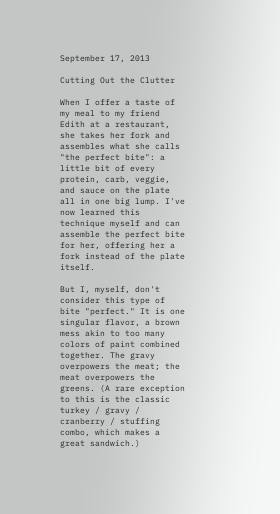September 17, 2013

Cutting Out the Clutter

When I offer a taste of my meal to my friend Edith at a restaurant, she takes her fork and assembles what she calls "the perfect bite": a little bit of every protein, carb, veggie, and sauce on the plate all in one big lump. I've now learned this technique myself and can assemble the perfect bite for her, offering her a fork instead of the plate itself.

But I, myself, don't consider this type of bite "perfect." It is one singular flavor, a brown mess akin to too many colors of paint combined together. The gravy overpowers the meat; the meat overpowers the greens. (A rare exception to this is the classic turkey / gravy / cranberry / stuffing combo, which makes a great sandwich.)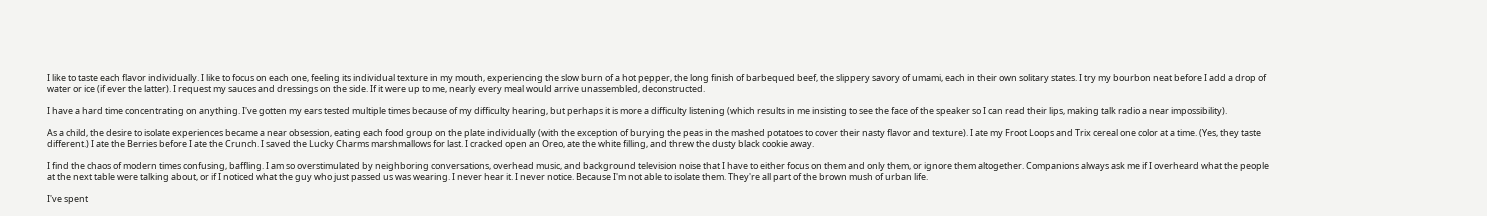I like to taste each flavor individually. I like to focus on each one, feeling its individual texture in my mouth, experiencing the slow burn of a hot pepper, the long finish of barbequed beef, the slippery savory of umami, each in their own solitary states. I try my bourbon neat before I add a drop of water or ice (if ever the latter). I request my sauces and dressings on the side. If it were up to me, nearly every meal would arrive unassembled, deconstructed.

I have a hard time concentrating on anything. I've gotten my ears tested multiple times because of my difficulty hearing, but perhaps it is more a difficulty listening (which results in me insisting to see the face of the speaker so I can read their lips, making talk radio a near impossibility).

As a child, the desire to isolate experiences became a near obsession, eating each food group on the plate individually (with the exception of burying the peas in the mashed potatoes to cover their nasty flavor and texture). I ate my Froot Loops and Trix cereal one color at a time. (Yes, they taste different.) I ate the Berries before I ate the Crunch. I saved the Lucky Charms marshmallows for last. I cracked open an Oreo, ate the white filling, and threw the dusty black cookie away.

I find the chaos of modern times confusing, baffling. I am so overstimulated by neighboring conversations, overhead music, and background television noise that I have to either focus on them and only them, or ignore them altogether. Companions always ask me if I overheard what the people at the next table were talking about, or if I noticed what the guy who just passed us was wearing. I never hear it. I never notice. Because I'm not able to isolate them. They're all part of the brown mush of urban life.

I've spent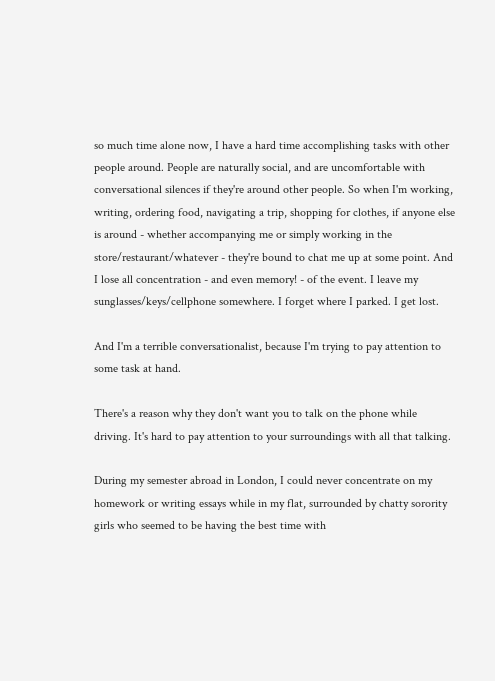so much time alone now, I have a hard time accomplishing tasks with other people around. People are naturally social, and are uncomfortable with conversational silences if they're around other people. So when I'm working, writing, ordering food, navigating a trip, shopping for clothes, if anyone else is around - whether accompanying me or simply working in the store/restaurant/whatever - they're bound to chat me up at some point. And I lose all concentration - and even memory! - of the event. I leave my sunglasses/keys/cellphone somewhere. I forget where I parked. I get lost.

And I'm a terrible conversationalist, because I'm trying to pay attention to some task at hand.

There's a reason why they don't want you to talk on the phone while driving. It's hard to pay attention to your surroundings with all that talking.

During my semester abroad in London, I could never concentrate on my homework or writing essays while in my flat, surrounded by chatty sorority girls who seemed to be having the best time with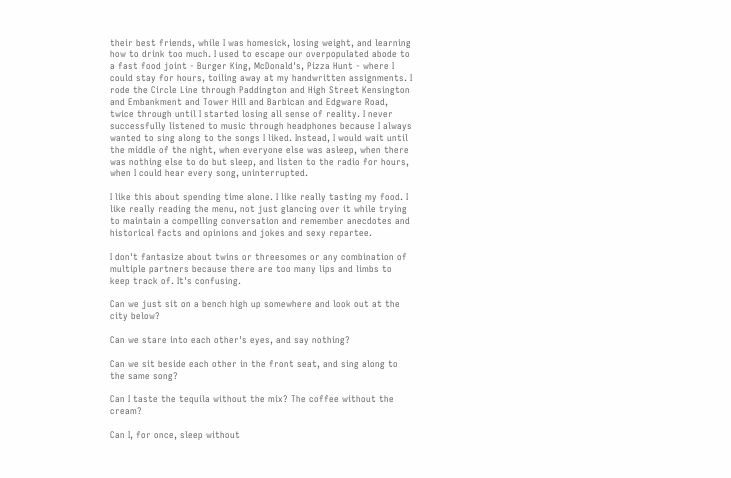their best friends, while I was homesick, losing weight, and learning how to drink too much. I used to escape our overpopulated abode to a fast food joint - Burger King, McDonald's, Pizza Hunt - where I could stay for hours, toiling away at my handwritten assignments. I rode the Circle Line through Paddington and High Street Kensington and Embankment and Tower Hill and Barbican and Edgware Road, twice through until I started losing all sense of reality. I never successfully listened to music through headphones because I always wanted to sing along to the songs I liked. Instead, I would wait until the middle of the night, when everyone else was asleep, when there was nothing else to do but sleep, and listen to the radio for hours, when I could hear every song, uninterrupted.

I like this about spending time alone. I like really tasting my food. I like really reading the menu, not just glancing over it while trying to maintain a compelling conversation and remember anecdotes and historical facts and opinions and jokes and sexy repartee.

I don't fantasize about twins or threesomes or any combination of multiple partners because there are too many lips and limbs to keep track of. It's confusing.

Can we just sit on a bench high up somewhere and look out at the city below?

Can we stare into each other's eyes, and say nothing?

Can we sit beside each other in the front seat, and sing along to the same song?

Can I taste the tequila without the mix? The coffee without the cream?

Can I, for once, sleep without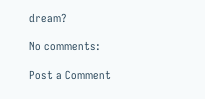dream?

No comments:

Post a Comment